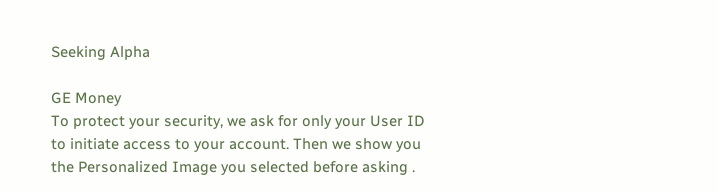Seeking Alpha

GE Money
To protect your security, we ask for only your User ID to initiate access to your account. Then we show you the Personalized Image you selected before asking .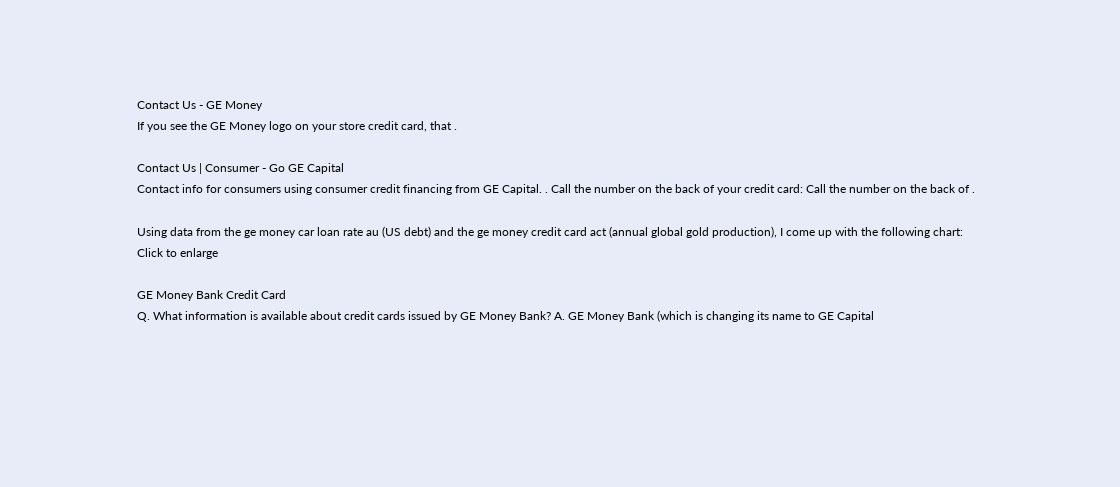Contact Us - GE Money
If you see the GE Money logo on your store credit card, that .

Contact Us | Consumer - Go GE Capital
Contact info for consumers using consumer credit financing from GE Capital. . Call the number on the back of your credit card: Call the number on the back of .

Using data from the ge money car loan rate au (US debt) and the ge money credit card act (annual global gold production), I come up with the following chart:
Click to enlarge

GE Money Bank Credit Card
Q. What information is available about credit cards issued by GE Money Bank? A. GE Money Bank (which is changing its name to GE Capital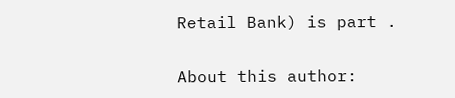Retail Bank) is part .

About this author: